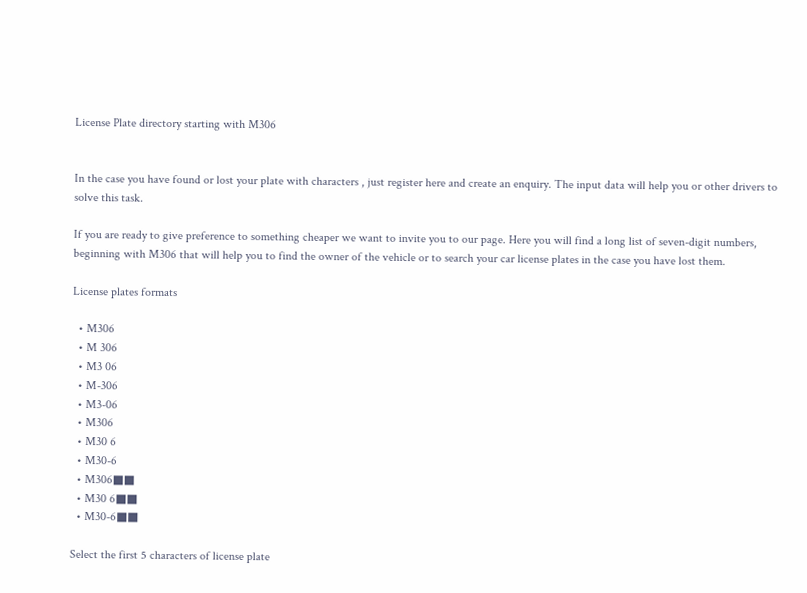License Plate directory starting with M306


In the case you have found or lost your plate with characters , just register here and create an enquiry. The input data will help you or other drivers to solve this task.

If you are ready to give preference to something cheaper we want to invite you to our page. Here you will find a long list of seven-digit numbers, beginning with M306 that will help you to find the owner of the vehicle or to search your car license plates in the case you have lost them.

License plates formats

  • M306
  • M 306
  • M3 06
  • M-306
  • M3-06
  • M306
  • M30 6
  • M30-6
  • M306■■
  • M30 6■■
  • M30-6■■

Select the first 5 characters of license plate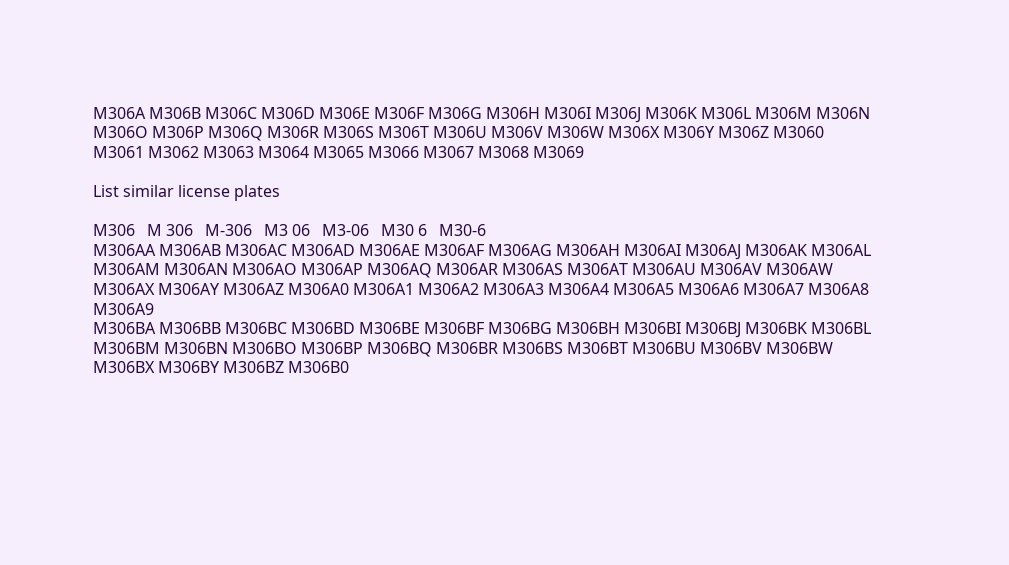M306A M306B M306C M306D M306E M306F M306G M306H M306I M306J M306K M306L M306M M306N M306O M306P M306Q M306R M306S M306T M306U M306V M306W M306X M306Y M306Z M3060 M3061 M3062 M3063 M3064 M3065 M3066 M3067 M3068 M3069

List similar license plates

M306   M 306   M-306   M3 06   M3-06   M30 6   M30-6
M306AA M306AB M306AC M306AD M306AE M306AF M306AG M306AH M306AI M306AJ M306AK M306AL M306AM M306AN M306AO M306AP M306AQ M306AR M306AS M306AT M306AU M306AV M306AW M306AX M306AY M306AZ M306A0 M306A1 M306A2 M306A3 M306A4 M306A5 M306A6 M306A7 M306A8 M306A9
M306BA M306BB M306BC M306BD M306BE M306BF M306BG M306BH M306BI M306BJ M306BK M306BL M306BM M306BN M306BO M306BP M306BQ M306BR M306BS M306BT M306BU M306BV M306BW M306BX M306BY M306BZ M306B0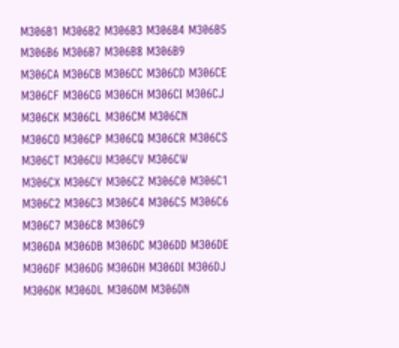M306B1 M306B2 M306B3 M306B4 M306B5 M306B6 M306B7 M306B8 M306B9
M306CA M306CB M306CC M306CD M306CE M306CF M306CG M306CH M306CI M306CJ M306CK M306CL M306CM M306CN M306CO M306CP M306CQ M306CR M306CS M306CT M306CU M306CV M306CW M306CX M306CY M306CZ M306C0 M306C1 M306C2 M306C3 M306C4 M306C5 M306C6 M306C7 M306C8 M306C9
M306DA M306DB M306DC M306DD M306DE M306DF M306DG M306DH M306DI M306DJ M306DK M306DL M306DM M306DN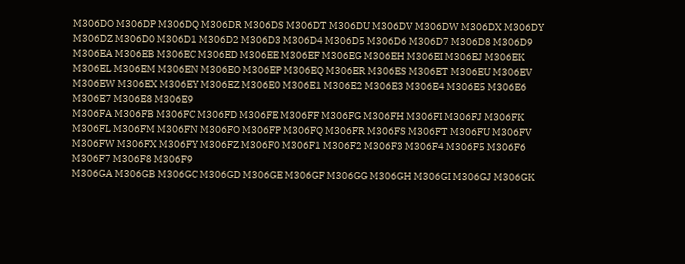M306DO M306DP M306DQ M306DR M306DS M306DT M306DU M306DV M306DW M306DX M306DY M306DZ M306D0 M306D1 M306D2 M306D3 M306D4 M306D5 M306D6 M306D7 M306D8 M306D9
M306EA M306EB M306EC M306ED M306EE M306EF M306EG M306EH M306EI M306EJ M306EK M306EL M306EM M306EN M306EO M306EP M306EQ M306ER M306ES M306ET M306EU M306EV M306EW M306EX M306EY M306EZ M306E0 M306E1 M306E2 M306E3 M306E4 M306E5 M306E6 M306E7 M306E8 M306E9
M306FA M306FB M306FC M306FD M306FE M306FF M306FG M306FH M306FI M306FJ M306FK M306FL M306FM M306FN M306FO M306FP M306FQ M306FR M306FS M306FT M306FU M306FV M306FW M306FX M306FY M306FZ M306F0 M306F1 M306F2 M306F3 M306F4 M306F5 M306F6 M306F7 M306F8 M306F9
M306GA M306GB M306GC M306GD M306GE M306GF M306GG M306GH M306GI M306GJ M306GK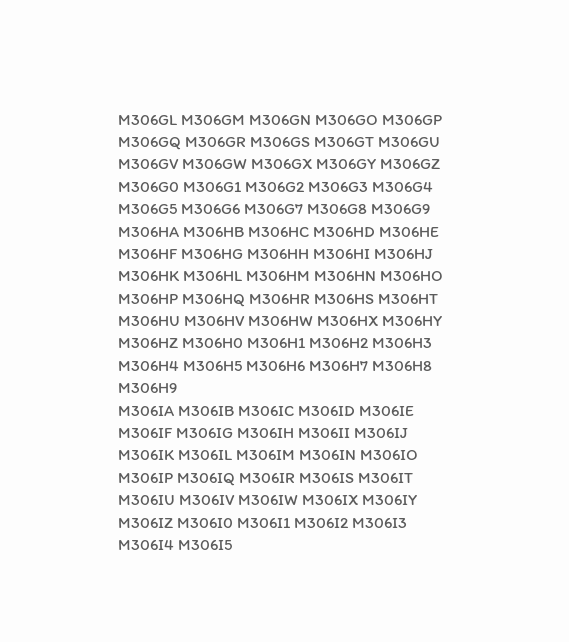M306GL M306GM M306GN M306GO M306GP M306GQ M306GR M306GS M306GT M306GU M306GV M306GW M306GX M306GY M306GZ M306G0 M306G1 M306G2 M306G3 M306G4 M306G5 M306G6 M306G7 M306G8 M306G9
M306HA M306HB M306HC M306HD M306HE M306HF M306HG M306HH M306HI M306HJ M306HK M306HL M306HM M306HN M306HO M306HP M306HQ M306HR M306HS M306HT M306HU M306HV M306HW M306HX M306HY M306HZ M306H0 M306H1 M306H2 M306H3 M306H4 M306H5 M306H6 M306H7 M306H8 M306H9
M306IA M306IB M306IC M306ID M306IE M306IF M306IG M306IH M306II M306IJ M306IK M306IL M306IM M306IN M306IO M306IP M306IQ M306IR M306IS M306IT M306IU M306IV M306IW M306IX M306IY M306IZ M306I0 M306I1 M306I2 M306I3 M306I4 M306I5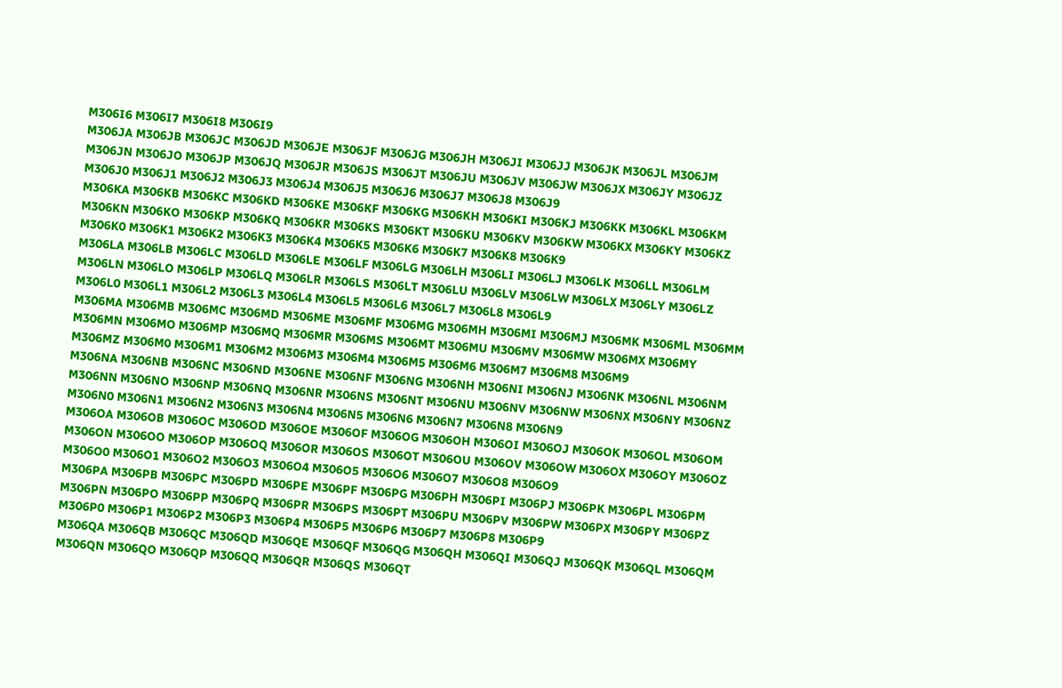M306I6 M306I7 M306I8 M306I9
M306JA M306JB M306JC M306JD M306JE M306JF M306JG M306JH M306JI M306JJ M306JK M306JL M306JM M306JN M306JO M306JP M306JQ M306JR M306JS M306JT M306JU M306JV M306JW M306JX M306JY M306JZ M306J0 M306J1 M306J2 M306J3 M306J4 M306J5 M306J6 M306J7 M306J8 M306J9
M306KA M306KB M306KC M306KD M306KE M306KF M306KG M306KH M306KI M306KJ M306KK M306KL M306KM M306KN M306KO M306KP M306KQ M306KR M306KS M306KT M306KU M306KV M306KW M306KX M306KY M306KZ M306K0 M306K1 M306K2 M306K3 M306K4 M306K5 M306K6 M306K7 M306K8 M306K9
M306LA M306LB M306LC M306LD M306LE M306LF M306LG M306LH M306LI M306LJ M306LK M306LL M306LM M306LN M306LO M306LP M306LQ M306LR M306LS M306LT M306LU M306LV M306LW M306LX M306LY M306LZ M306L0 M306L1 M306L2 M306L3 M306L4 M306L5 M306L6 M306L7 M306L8 M306L9
M306MA M306MB M306MC M306MD M306ME M306MF M306MG M306MH M306MI M306MJ M306MK M306ML M306MM M306MN M306MO M306MP M306MQ M306MR M306MS M306MT M306MU M306MV M306MW M306MX M306MY M306MZ M306M0 M306M1 M306M2 M306M3 M306M4 M306M5 M306M6 M306M7 M306M8 M306M9
M306NA M306NB M306NC M306ND M306NE M306NF M306NG M306NH M306NI M306NJ M306NK M306NL M306NM M306NN M306NO M306NP M306NQ M306NR M306NS M306NT M306NU M306NV M306NW M306NX M306NY M306NZ M306N0 M306N1 M306N2 M306N3 M306N4 M306N5 M306N6 M306N7 M306N8 M306N9
M306OA M306OB M306OC M306OD M306OE M306OF M306OG M306OH M306OI M306OJ M306OK M306OL M306OM M306ON M306OO M306OP M306OQ M306OR M306OS M306OT M306OU M306OV M306OW M306OX M306OY M306OZ M306O0 M306O1 M306O2 M306O3 M306O4 M306O5 M306O6 M306O7 M306O8 M306O9
M306PA M306PB M306PC M306PD M306PE M306PF M306PG M306PH M306PI M306PJ M306PK M306PL M306PM M306PN M306PO M306PP M306PQ M306PR M306PS M306PT M306PU M306PV M306PW M306PX M306PY M306PZ M306P0 M306P1 M306P2 M306P3 M306P4 M306P5 M306P6 M306P7 M306P8 M306P9
M306QA M306QB M306QC M306QD M306QE M306QF M306QG M306QH M306QI M306QJ M306QK M306QL M306QM M306QN M306QO M306QP M306QQ M306QR M306QS M306QT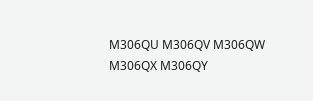M306QU M306QV M306QW M306QX M306QY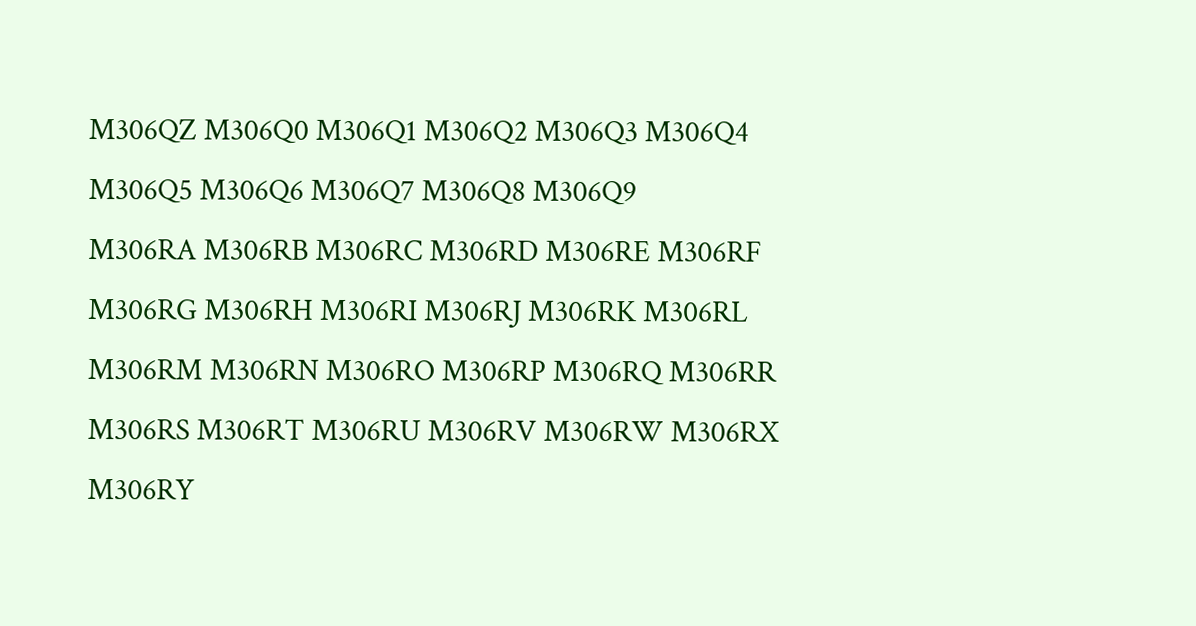M306QZ M306Q0 M306Q1 M306Q2 M306Q3 M306Q4 M306Q5 M306Q6 M306Q7 M306Q8 M306Q9
M306RA M306RB M306RC M306RD M306RE M306RF M306RG M306RH M306RI M306RJ M306RK M306RL M306RM M306RN M306RO M306RP M306RQ M306RR M306RS M306RT M306RU M306RV M306RW M306RX M306RY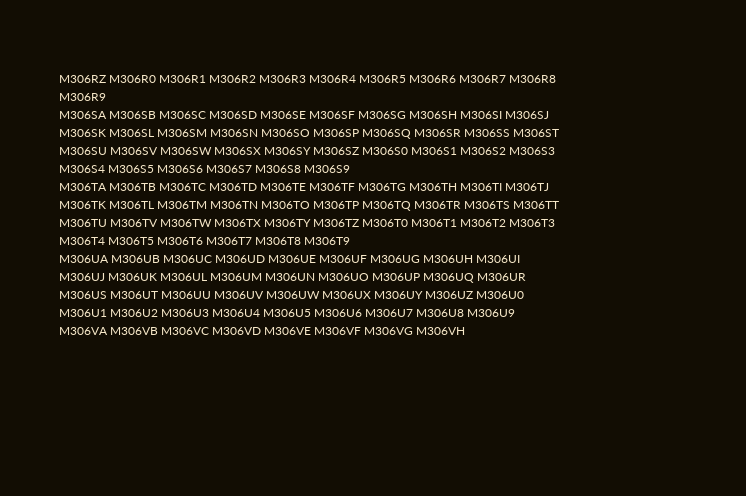M306RZ M306R0 M306R1 M306R2 M306R3 M306R4 M306R5 M306R6 M306R7 M306R8 M306R9
M306SA M306SB M306SC M306SD M306SE M306SF M306SG M306SH M306SI M306SJ M306SK M306SL M306SM M306SN M306SO M306SP M306SQ M306SR M306SS M306ST M306SU M306SV M306SW M306SX M306SY M306SZ M306S0 M306S1 M306S2 M306S3 M306S4 M306S5 M306S6 M306S7 M306S8 M306S9
M306TA M306TB M306TC M306TD M306TE M306TF M306TG M306TH M306TI M306TJ M306TK M306TL M306TM M306TN M306TO M306TP M306TQ M306TR M306TS M306TT M306TU M306TV M306TW M306TX M306TY M306TZ M306T0 M306T1 M306T2 M306T3 M306T4 M306T5 M306T6 M306T7 M306T8 M306T9
M306UA M306UB M306UC M306UD M306UE M306UF M306UG M306UH M306UI M306UJ M306UK M306UL M306UM M306UN M306UO M306UP M306UQ M306UR M306US M306UT M306UU M306UV M306UW M306UX M306UY M306UZ M306U0 M306U1 M306U2 M306U3 M306U4 M306U5 M306U6 M306U7 M306U8 M306U9
M306VA M306VB M306VC M306VD M306VE M306VF M306VG M306VH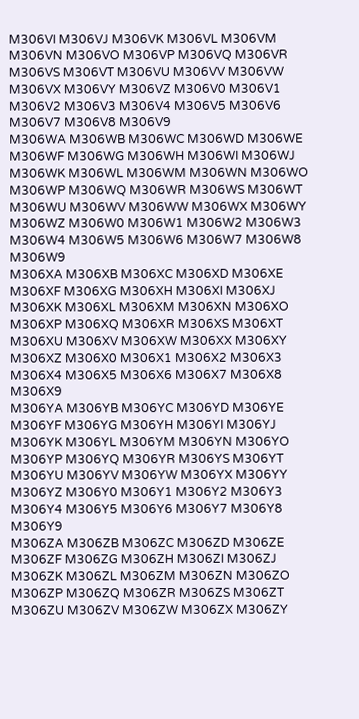M306VI M306VJ M306VK M306VL M306VM M306VN M306VO M306VP M306VQ M306VR M306VS M306VT M306VU M306VV M306VW M306VX M306VY M306VZ M306V0 M306V1 M306V2 M306V3 M306V4 M306V5 M306V6 M306V7 M306V8 M306V9
M306WA M306WB M306WC M306WD M306WE M306WF M306WG M306WH M306WI M306WJ M306WK M306WL M306WM M306WN M306WO M306WP M306WQ M306WR M306WS M306WT M306WU M306WV M306WW M306WX M306WY M306WZ M306W0 M306W1 M306W2 M306W3 M306W4 M306W5 M306W6 M306W7 M306W8 M306W9
M306XA M306XB M306XC M306XD M306XE M306XF M306XG M306XH M306XI M306XJ M306XK M306XL M306XM M306XN M306XO M306XP M306XQ M306XR M306XS M306XT M306XU M306XV M306XW M306XX M306XY M306XZ M306X0 M306X1 M306X2 M306X3 M306X4 M306X5 M306X6 M306X7 M306X8 M306X9
M306YA M306YB M306YC M306YD M306YE M306YF M306YG M306YH M306YI M306YJ M306YK M306YL M306YM M306YN M306YO M306YP M306YQ M306YR M306YS M306YT M306YU M306YV M306YW M306YX M306YY M306YZ M306Y0 M306Y1 M306Y2 M306Y3 M306Y4 M306Y5 M306Y6 M306Y7 M306Y8 M306Y9
M306ZA M306ZB M306ZC M306ZD M306ZE M306ZF M306ZG M306ZH M306ZI M306ZJ M306ZK M306ZL M306ZM M306ZN M306ZO M306ZP M306ZQ M306ZR M306ZS M306ZT M306ZU M306ZV M306ZW M306ZX M306ZY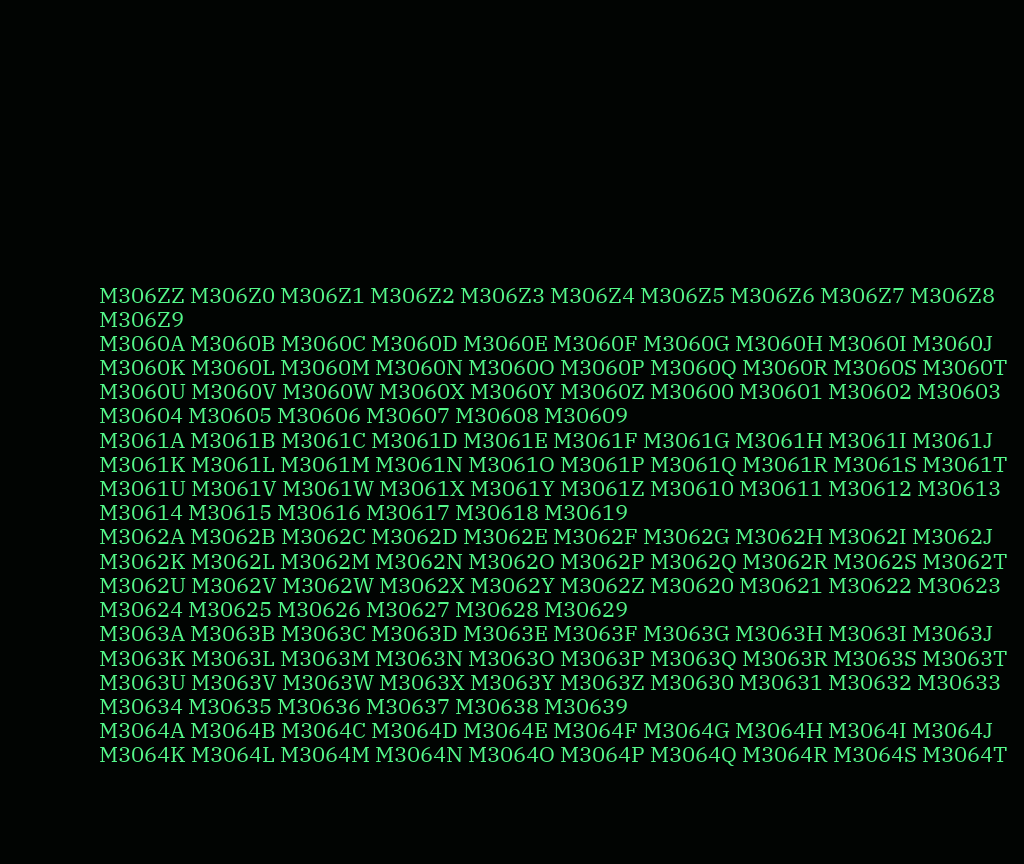M306ZZ M306Z0 M306Z1 M306Z2 M306Z3 M306Z4 M306Z5 M306Z6 M306Z7 M306Z8 M306Z9
M3060A M3060B M3060C M3060D M3060E M3060F M3060G M3060H M3060I M3060J M3060K M3060L M3060M M3060N M3060O M3060P M3060Q M3060R M3060S M3060T M3060U M3060V M3060W M3060X M3060Y M3060Z M30600 M30601 M30602 M30603 M30604 M30605 M30606 M30607 M30608 M30609
M3061A M3061B M3061C M3061D M3061E M3061F M3061G M3061H M3061I M3061J M3061K M3061L M3061M M3061N M3061O M3061P M3061Q M3061R M3061S M3061T M3061U M3061V M3061W M3061X M3061Y M3061Z M30610 M30611 M30612 M30613 M30614 M30615 M30616 M30617 M30618 M30619
M3062A M3062B M3062C M3062D M3062E M3062F M3062G M3062H M3062I M3062J M3062K M3062L M3062M M3062N M3062O M3062P M3062Q M3062R M3062S M3062T M3062U M3062V M3062W M3062X M3062Y M3062Z M30620 M30621 M30622 M30623 M30624 M30625 M30626 M30627 M30628 M30629
M3063A M3063B M3063C M3063D M3063E M3063F M3063G M3063H M3063I M3063J M3063K M3063L M3063M M3063N M3063O M3063P M3063Q M3063R M3063S M3063T M3063U M3063V M3063W M3063X M3063Y M3063Z M30630 M30631 M30632 M30633 M30634 M30635 M30636 M30637 M30638 M30639
M3064A M3064B M3064C M3064D M3064E M3064F M3064G M3064H M3064I M3064J M3064K M3064L M3064M M3064N M3064O M3064P M3064Q M3064R M3064S M3064T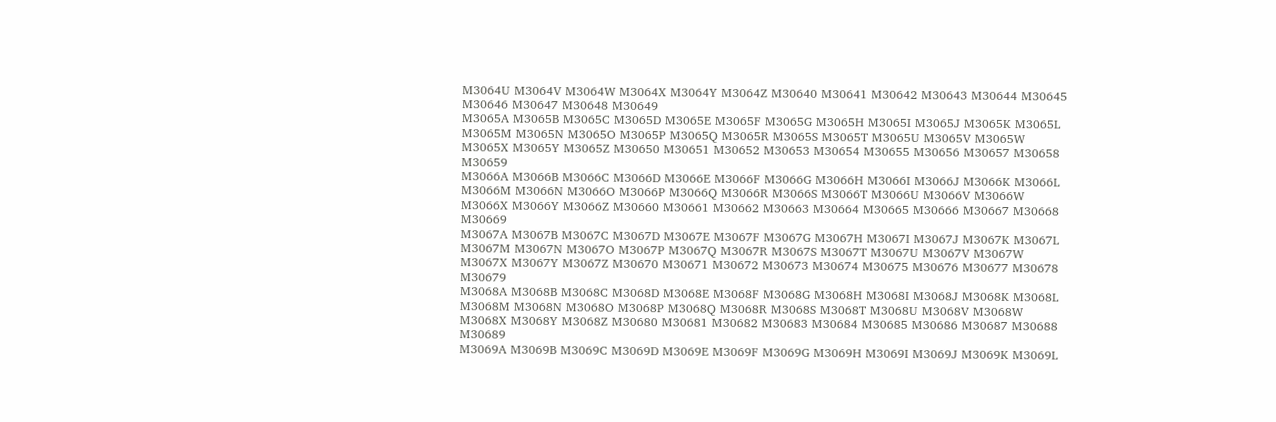M3064U M3064V M3064W M3064X M3064Y M3064Z M30640 M30641 M30642 M30643 M30644 M30645 M30646 M30647 M30648 M30649
M3065A M3065B M3065C M3065D M3065E M3065F M3065G M3065H M3065I M3065J M3065K M3065L M3065M M3065N M3065O M3065P M3065Q M3065R M3065S M3065T M3065U M3065V M3065W M3065X M3065Y M3065Z M30650 M30651 M30652 M30653 M30654 M30655 M30656 M30657 M30658 M30659
M3066A M3066B M3066C M3066D M3066E M3066F M3066G M3066H M3066I M3066J M3066K M3066L M3066M M3066N M3066O M3066P M3066Q M3066R M3066S M3066T M3066U M3066V M3066W M3066X M3066Y M3066Z M30660 M30661 M30662 M30663 M30664 M30665 M30666 M30667 M30668 M30669
M3067A M3067B M3067C M3067D M3067E M3067F M3067G M3067H M3067I M3067J M3067K M3067L M3067M M3067N M3067O M3067P M3067Q M3067R M3067S M3067T M3067U M3067V M3067W M3067X M3067Y M3067Z M30670 M30671 M30672 M30673 M30674 M30675 M30676 M30677 M30678 M30679
M3068A M3068B M3068C M3068D M3068E M3068F M3068G M3068H M3068I M3068J M3068K M3068L M3068M M3068N M3068O M3068P M3068Q M3068R M3068S M3068T M3068U M3068V M3068W M3068X M3068Y M3068Z M30680 M30681 M30682 M30683 M30684 M30685 M30686 M30687 M30688 M30689
M3069A M3069B M3069C M3069D M3069E M3069F M3069G M3069H M3069I M3069J M3069K M3069L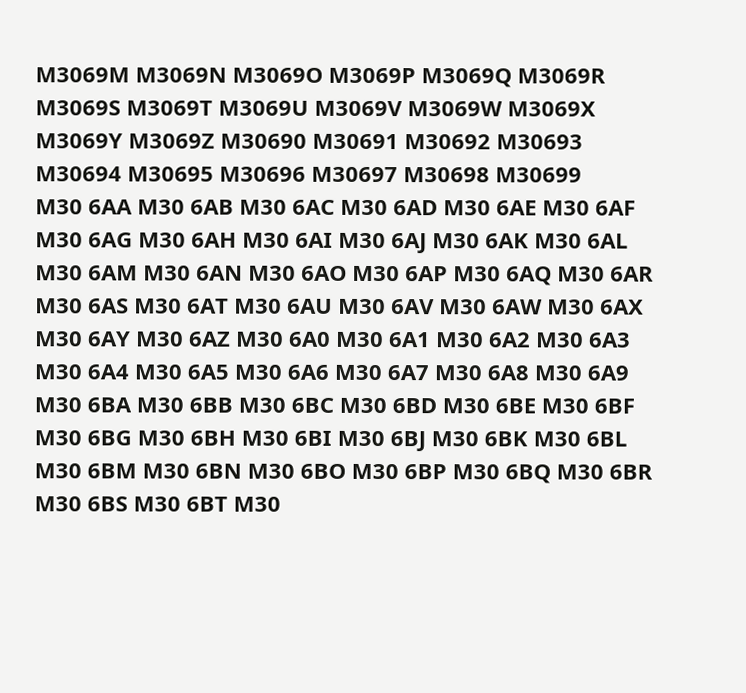M3069M M3069N M3069O M3069P M3069Q M3069R M3069S M3069T M3069U M3069V M3069W M3069X M3069Y M3069Z M30690 M30691 M30692 M30693 M30694 M30695 M30696 M30697 M30698 M30699
M30 6AA M30 6AB M30 6AC M30 6AD M30 6AE M30 6AF M30 6AG M30 6AH M30 6AI M30 6AJ M30 6AK M30 6AL M30 6AM M30 6AN M30 6AO M30 6AP M30 6AQ M30 6AR M30 6AS M30 6AT M30 6AU M30 6AV M30 6AW M30 6AX M30 6AY M30 6AZ M30 6A0 M30 6A1 M30 6A2 M30 6A3 M30 6A4 M30 6A5 M30 6A6 M30 6A7 M30 6A8 M30 6A9
M30 6BA M30 6BB M30 6BC M30 6BD M30 6BE M30 6BF M30 6BG M30 6BH M30 6BI M30 6BJ M30 6BK M30 6BL M30 6BM M30 6BN M30 6BO M30 6BP M30 6BQ M30 6BR M30 6BS M30 6BT M30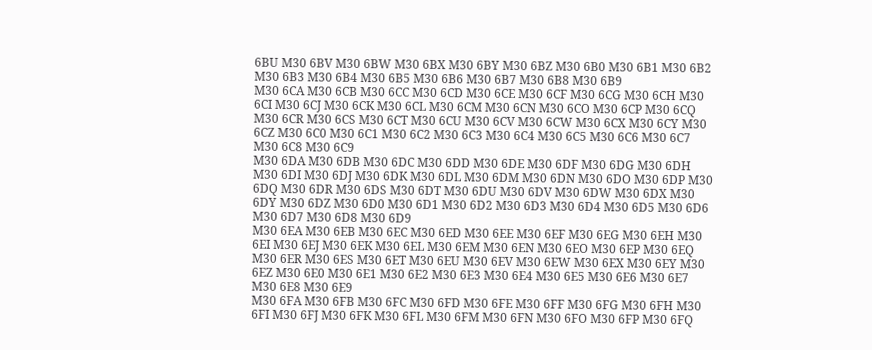6BU M30 6BV M30 6BW M30 6BX M30 6BY M30 6BZ M30 6B0 M30 6B1 M30 6B2 M30 6B3 M30 6B4 M30 6B5 M30 6B6 M30 6B7 M30 6B8 M30 6B9
M30 6CA M30 6CB M30 6CC M30 6CD M30 6CE M30 6CF M30 6CG M30 6CH M30 6CI M30 6CJ M30 6CK M30 6CL M30 6CM M30 6CN M30 6CO M30 6CP M30 6CQ M30 6CR M30 6CS M30 6CT M30 6CU M30 6CV M30 6CW M30 6CX M30 6CY M30 6CZ M30 6C0 M30 6C1 M30 6C2 M30 6C3 M30 6C4 M30 6C5 M30 6C6 M30 6C7 M30 6C8 M30 6C9
M30 6DA M30 6DB M30 6DC M30 6DD M30 6DE M30 6DF M30 6DG M30 6DH M30 6DI M30 6DJ M30 6DK M30 6DL M30 6DM M30 6DN M30 6DO M30 6DP M30 6DQ M30 6DR M30 6DS M30 6DT M30 6DU M30 6DV M30 6DW M30 6DX M30 6DY M30 6DZ M30 6D0 M30 6D1 M30 6D2 M30 6D3 M30 6D4 M30 6D5 M30 6D6 M30 6D7 M30 6D8 M30 6D9
M30 6EA M30 6EB M30 6EC M30 6ED M30 6EE M30 6EF M30 6EG M30 6EH M30 6EI M30 6EJ M30 6EK M30 6EL M30 6EM M30 6EN M30 6EO M30 6EP M30 6EQ M30 6ER M30 6ES M30 6ET M30 6EU M30 6EV M30 6EW M30 6EX M30 6EY M30 6EZ M30 6E0 M30 6E1 M30 6E2 M30 6E3 M30 6E4 M30 6E5 M30 6E6 M30 6E7 M30 6E8 M30 6E9
M30 6FA M30 6FB M30 6FC M30 6FD M30 6FE M30 6FF M30 6FG M30 6FH M30 6FI M30 6FJ M30 6FK M30 6FL M30 6FM M30 6FN M30 6FO M30 6FP M30 6FQ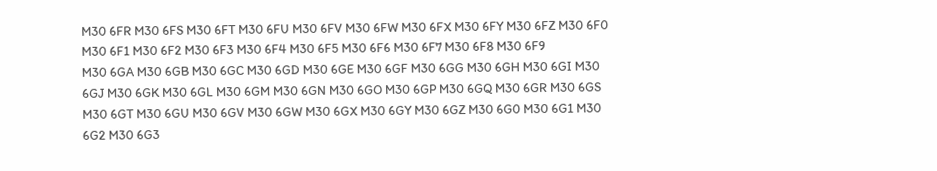M30 6FR M30 6FS M30 6FT M30 6FU M30 6FV M30 6FW M30 6FX M30 6FY M30 6FZ M30 6F0 M30 6F1 M30 6F2 M30 6F3 M30 6F4 M30 6F5 M30 6F6 M30 6F7 M30 6F8 M30 6F9
M30 6GA M30 6GB M30 6GC M30 6GD M30 6GE M30 6GF M30 6GG M30 6GH M30 6GI M30 6GJ M30 6GK M30 6GL M30 6GM M30 6GN M30 6GO M30 6GP M30 6GQ M30 6GR M30 6GS M30 6GT M30 6GU M30 6GV M30 6GW M30 6GX M30 6GY M30 6GZ M30 6G0 M30 6G1 M30 6G2 M30 6G3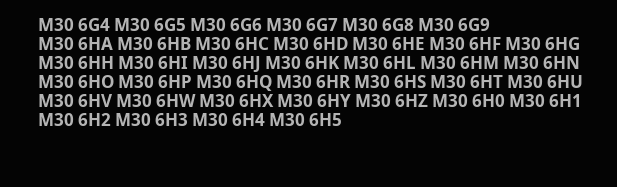M30 6G4 M30 6G5 M30 6G6 M30 6G7 M30 6G8 M30 6G9
M30 6HA M30 6HB M30 6HC M30 6HD M30 6HE M30 6HF M30 6HG M30 6HH M30 6HI M30 6HJ M30 6HK M30 6HL M30 6HM M30 6HN M30 6HO M30 6HP M30 6HQ M30 6HR M30 6HS M30 6HT M30 6HU M30 6HV M30 6HW M30 6HX M30 6HY M30 6HZ M30 6H0 M30 6H1 M30 6H2 M30 6H3 M30 6H4 M30 6H5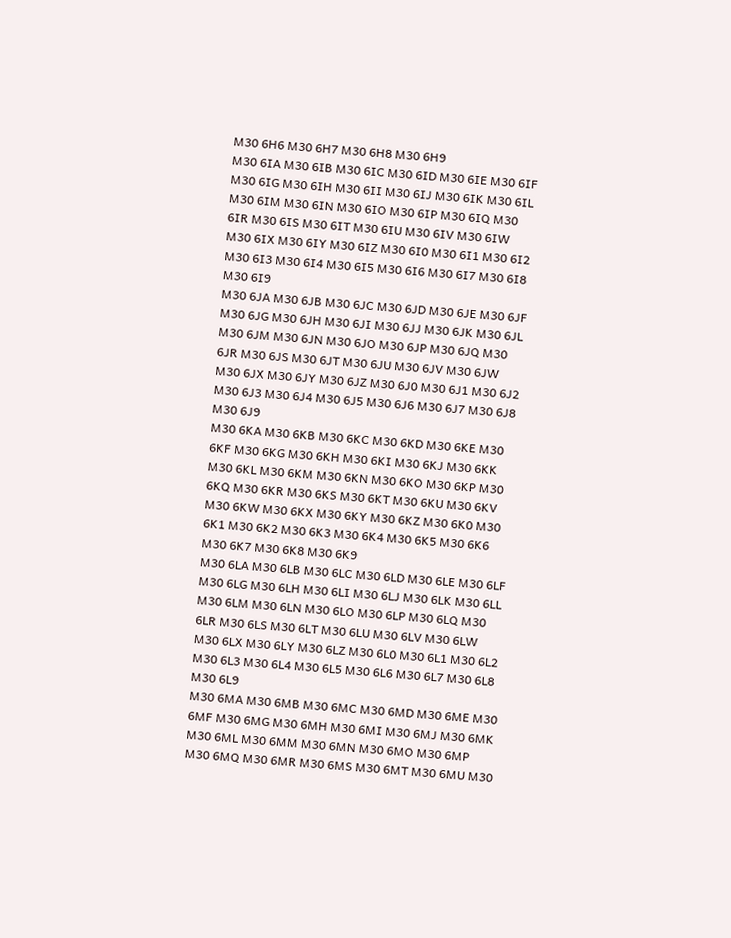M30 6H6 M30 6H7 M30 6H8 M30 6H9
M30 6IA M30 6IB M30 6IC M30 6ID M30 6IE M30 6IF M30 6IG M30 6IH M30 6II M30 6IJ M30 6IK M30 6IL M30 6IM M30 6IN M30 6IO M30 6IP M30 6IQ M30 6IR M30 6IS M30 6IT M30 6IU M30 6IV M30 6IW M30 6IX M30 6IY M30 6IZ M30 6I0 M30 6I1 M30 6I2 M30 6I3 M30 6I4 M30 6I5 M30 6I6 M30 6I7 M30 6I8 M30 6I9
M30 6JA M30 6JB M30 6JC M30 6JD M30 6JE M30 6JF M30 6JG M30 6JH M30 6JI M30 6JJ M30 6JK M30 6JL M30 6JM M30 6JN M30 6JO M30 6JP M30 6JQ M30 6JR M30 6JS M30 6JT M30 6JU M30 6JV M30 6JW M30 6JX M30 6JY M30 6JZ M30 6J0 M30 6J1 M30 6J2 M30 6J3 M30 6J4 M30 6J5 M30 6J6 M30 6J7 M30 6J8 M30 6J9
M30 6KA M30 6KB M30 6KC M30 6KD M30 6KE M30 6KF M30 6KG M30 6KH M30 6KI M30 6KJ M30 6KK M30 6KL M30 6KM M30 6KN M30 6KO M30 6KP M30 6KQ M30 6KR M30 6KS M30 6KT M30 6KU M30 6KV M30 6KW M30 6KX M30 6KY M30 6KZ M30 6K0 M30 6K1 M30 6K2 M30 6K3 M30 6K4 M30 6K5 M30 6K6 M30 6K7 M30 6K8 M30 6K9
M30 6LA M30 6LB M30 6LC M30 6LD M30 6LE M30 6LF M30 6LG M30 6LH M30 6LI M30 6LJ M30 6LK M30 6LL M30 6LM M30 6LN M30 6LO M30 6LP M30 6LQ M30 6LR M30 6LS M30 6LT M30 6LU M30 6LV M30 6LW M30 6LX M30 6LY M30 6LZ M30 6L0 M30 6L1 M30 6L2 M30 6L3 M30 6L4 M30 6L5 M30 6L6 M30 6L7 M30 6L8 M30 6L9
M30 6MA M30 6MB M30 6MC M30 6MD M30 6ME M30 6MF M30 6MG M30 6MH M30 6MI M30 6MJ M30 6MK M30 6ML M30 6MM M30 6MN M30 6MO M30 6MP M30 6MQ M30 6MR M30 6MS M30 6MT M30 6MU M30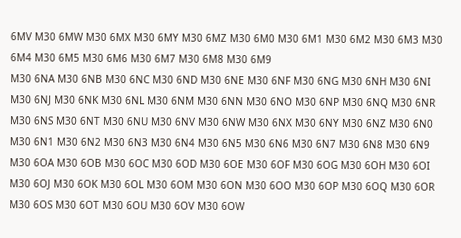6MV M30 6MW M30 6MX M30 6MY M30 6MZ M30 6M0 M30 6M1 M30 6M2 M30 6M3 M30 6M4 M30 6M5 M30 6M6 M30 6M7 M30 6M8 M30 6M9
M30 6NA M30 6NB M30 6NC M30 6ND M30 6NE M30 6NF M30 6NG M30 6NH M30 6NI M30 6NJ M30 6NK M30 6NL M30 6NM M30 6NN M30 6NO M30 6NP M30 6NQ M30 6NR M30 6NS M30 6NT M30 6NU M30 6NV M30 6NW M30 6NX M30 6NY M30 6NZ M30 6N0 M30 6N1 M30 6N2 M30 6N3 M30 6N4 M30 6N5 M30 6N6 M30 6N7 M30 6N8 M30 6N9
M30 6OA M30 6OB M30 6OC M30 6OD M30 6OE M30 6OF M30 6OG M30 6OH M30 6OI M30 6OJ M30 6OK M30 6OL M30 6OM M30 6ON M30 6OO M30 6OP M30 6OQ M30 6OR M30 6OS M30 6OT M30 6OU M30 6OV M30 6OW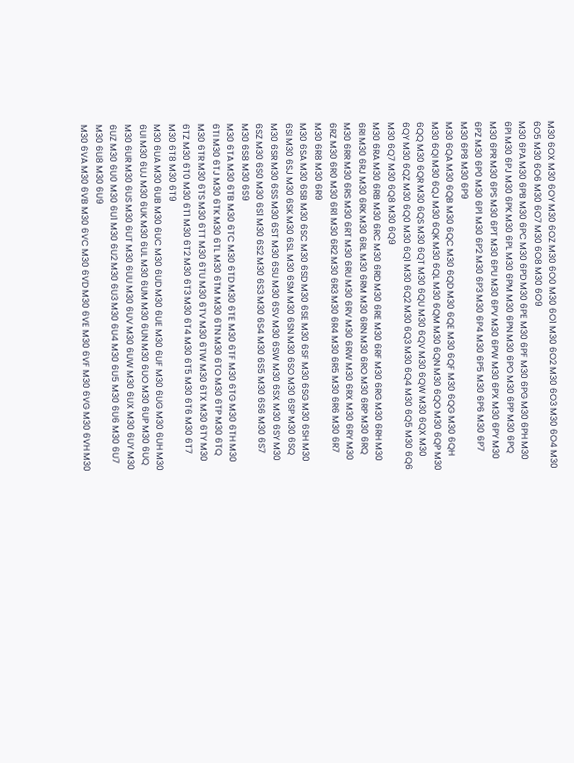M30 6OX M30 6OY M30 6OZ M30 6O0 M30 6O1 M30 6O2 M30 6O3 M30 6O4 M30 6O5 M30 6O6 M30 6O7 M30 6O8 M30 6O9
M30 6PA M30 6PB M30 6PC M30 6PD M30 6PE M30 6PF M30 6PG M30 6PH M30 6PI M30 6PJ M30 6PK M30 6PL M30 6PM M30 6PN M30 6PO M30 6PP M30 6PQ M30 6PR M30 6PS M30 6PT M30 6PU M30 6PV M30 6PW M30 6PX M30 6PY M30 6PZ M30 6P0 M30 6P1 M30 6P2 M30 6P3 M30 6P4 M30 6P5 M30 6P6 M30 6P7 M30 6P8 M30 6P9
M30 6QA M30 6QB M30 6QC M30 6QD M30 6QE M30 6QF M30 6QG M30 6QH M30 6QI M30 6QJ M30 6QK M30 6QL M30 6QM M30 6QN M30 6QO M30 6QP M30 6QQ M30 6QR M30 6QS M30 6QT M30 6QU M30 6QV M30 6QW M30 6QX M30 6QY M30 6QZ M30 6Q0 M30 6Q1 M30 6Q2 M30 6Q3 M30 6Q4 M30 6Q5 M30 6Q6 M30 6Q7 M30 6Q8 M30 6Q9
M30 6RA M30 6RB M30 6RC M30 6RD M30 6RE M30 6RF M30 6RG M30 6RH M30 6RI M30 6RJ M30 6RK M30 6RL M30 6RM M30 6RN M30 6RO M30 6RP M30 6RQ M30 6RR M30 6RS M30 6RT M30 6RU M30 6RV M30 6RW M30 6RX M30 6RY M30 6RZ M30 6R0 M30 6R1 M30 6R2 M30 6R3 M30 6R4 M30 6R5 M30 6R6 M30 6R7 M30 6R8 M30 6R9
M30 6SA M30 6SB M30 6SC M30 6SD M30 6SE M30 6SF M30 6SG M30 6SH M30 6SI M30 6SJ M30 6SK M30 6SL M30 6SM M30 6SN M30 6SO M30 6SP M30 6SQ M30 6SR M30 6SS M30 6ST M30 6SU M30 6SV M30 6SW M30 6SX M30 6SY M30 6SZ M30 6S0 M30 6S1 M30 6S2 M30 6S3 M30 6S4 M30 6S5 M30 6S6 M30 6S7 M30 6S8 M30 6S9
M30 6TA M30 6TB M30 6TC M30 6TD M30 6TE M30 6TF M30 6TG M30 6TH M30 6TI M30 6TJ M30 6TK M30 6TL M30 6TM M30 6TN M30 6TO M30 6TP M30 6TQ M30 6TR M30 6TS M30 6TT M30 6TU M30 6TV M30 6TW M30 6TX M30 6TY M30 6TZ M30 6T0 M30 6T1 M30 6T2 M30 6T3 M30 6T4 M30 6T5 M30 6T6 M30 6T7 M30 6T8 M30 6T9
M30 6UA M30 6UB M30 6UC M30 6UD M30 6UE M30 6UF M30 6UG M30 6UH M30 6UI M30 6UJ M30 6UK M30 6UL M30 6UM M30 6UN M30 6UO M30 6UP M30 6UQ M30 6UR M30 6US M30 6UT M30 6UU M30 6UV M30 6UW M30 6UX M30 6UY M30 6UZ M30 6U0 M30 6U1 M30 6U2 M30 6U3 M30 6U4 M30 6U5 M30 6U6 M30 6U7 M30 6U8 M30 6U9
M30 6VA M30 6VB M30 6VC M30 6VD M30 6VE M30 6VF M30 6VG M30 6VH M30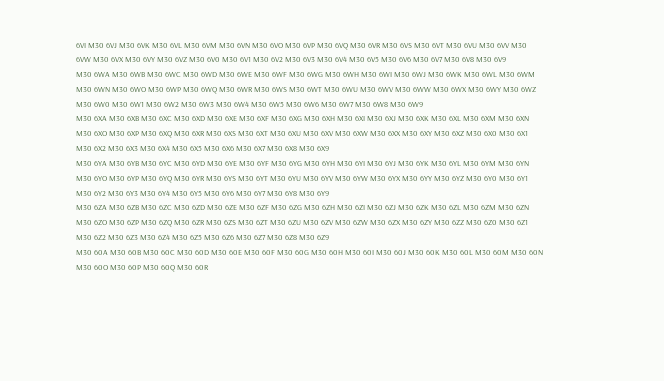6VI M30 6VJ M30 6VK M30 6VL M30 6VM M30 6VN M30 6VO M30 6VP M30 6VQ M30 6VR M30 6VS M30 6VT M30 6VU M30 6VV M30 6VW M30 6VX M30 6VY M30 6VZ M30 6V0 M30 6V1 M30 6V2 M30 6V3 M30 6V4 M30 6V5 M30 6V6 M30 6V7 M30 6V8 M30 6V9
M30 6WA M30 6WB M30 6WC M30 6WD M30 6WE M30 6WF M30 6WG M30 6WH M30 6WI M30 6WJ M30 6WK M30 6WL M30 6WM M30 6WN M30 6WO M30 6WP M30 6WQ M30 6WR M30 6WS M30 6WT M30 6WU M30 6WV M30 6WW M30 6WX M30 6WY M30 6WZ M30 6W0 M30 6W1 M30 6W2 M30 6W3 M30 6W4 M30 6W5 M30 6W6 M30 6W7 M30 6W8 M30 6W9
M30 6XA M30 6XB M30 6XC M30 6XD M30 6XE M30 6XF M30 6XG M30 6XH M30 6XI M30 6XJ M30 6XK M30 6XL M30 6XM M30 6XN M30 6XO M30 6XP M30 6XQ M30 6XR M30 6XS M30 6XT M30 6XU M30 6XV M30 6XW M30 6XX M30 6XY M30 6XZ M30 6X0 M30 6X1 M30 6X2 M30 6X3 M30 6X4 M30 6X5 M30 6X6 M30 6X7 M30 6X8 M30 6X9
M30 6YA M30 6YB M30 6YC M30 6YD M30 6YE M30 6YF M30 6YG M30 6YH M30 6YI M30 6YJ M30 6YK M30 6YL M30 6YM M30 6YN M30 6YO M30 6YP M30 6YQ M30 6YR M30 6YS M30 6YT M30 6YU M30 6YV M30 6YW M30 6YX M30 6YY M30 6YZ M30 6Y0 M30 6Y1 M30 6Y2 M30 6Y3 M30 6Y4 M30 6Y5 M30 6Y6 M30 6Y7 M30 6Y8 M30 6Y9
M30 6ZA M30 6ZB M30 6ZC M30 6ZD M30 6ZE M30 6ZF M30 6ZG M30 6ZH M30 6ZI M30 6ZJ M30 6ZK M30 6ZL M30 6ZM M30 6ZN M30 6ZO M30 6ZP M30 6ZQ M30 6ZR M30 6ZS M30 6ZT M30 6ZU M30 6ZV M30 6ZW M30 6ZX M30 6ZY M30 6ZZ M30 6Z0 M30 6Z1 M30 6Z2 M30 6Z3 M30 6Z4 M30 6Z5 M30 6Z6 M30 6Z7 M30 6Z8 M30 6Z9
M30 60A M30 60B M30 60C M30 60D M30 60E M30 60F M30 60G M30 60H M30 60I M30 60J M30 60K M30 60L M30 60M M30 60N M30 60O M30 60P M30 60Q M30 60R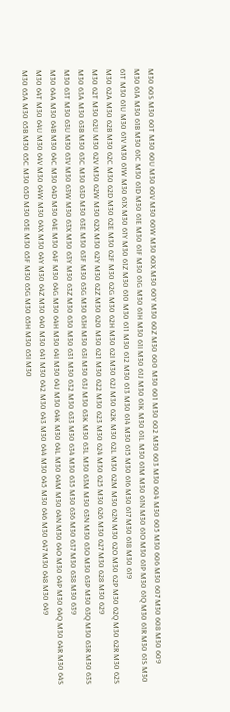M30 60S M30 60T M30 60U M30 60V M30 60W M30 60X M30 60Y M30 60Z M30 600 M30 601 M30 602 M30 603 M30 604 M30 605 M30 606 M30 607 M30 608 M30 609
M30 61A M30 61B M30 61C M30 61D M30 61E M30 61F M30 61G M30 61H M30 61I M30 61J M30 61K M30 61L M30 61M M30 61N M30 61O M30 61P M30 61Q M30 61R M30 61S M30 61T M30 61U M30 61V M30 61W M30 61X M30 61Y M30 61Z M30 610 M30 611 M30 612 M30 613 M30 614 M30 615 M30 616 M30 617 M30 618 M30 619
M30 62A M30 62B M30 62C M30 62D M30 62E M30 62F M30 62G M30 62H M30 62I M30 62J M30 62K M30 62L M30 62M M30 62N M30 62O M30 62P M30 62Q M30 62R M30 62S M30 62T M30 62U M30 62V M30 62W M30 62X M30 62Y M30 62Z M30 620 M30 621 M30 622 M30 623 M30 624 M30 625 M30 626 M30 627 M30 628 M30 629
M30 63A M30 63B M30 63C M30 63D M30 63E M30 63F M30 63G M30 63H M30 63I M30 63J M30 63K M30 63L M30 63M M30 63N M30 63O M30 63P M30 63Q M30 63R M30 63S M30 63T M30 63U M30 63V M30 63W M30 63X M30 63Y M30 63Z M30 630 M30 631 M30 632 M30 633 M30 634 M30 635 M30 636 M30 637 M30 638 M30 639
M30 64A M30 64B M30 64C M30 64D M30 64E M30 64F M30 64G M30 64H M30 64I M30 64J M30 64K M30 64L M30 64M M30 64N M30 64O M30 64P M30 64Q M30 64R M30 64S M30 64T M30 64U M30 64V M30 64W M30 64X M30 64Y M30 64Z M30 640 M30 641 M30 642 M30 643 M30 644 M30 645 M30 646 M30 647 M30 648 M30 649
M30 65A M30 65B M30 65C M30 65D M30 65E M30 65F M30 65G M30 65H M30 65I M30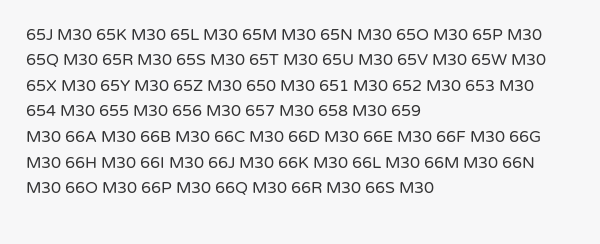65J M30 65K M30 65L M30 65M M30 65N M30 65O M30 65P M30 65Q M30 65R M30 65S M30 65T M30 65U M30 65V M30 65W M30 65X M30 65Y M30 65Z M30 650 M30 651 M30 652 M30 653 M30 654 M30 655 M30 656 M30 657 M30 658 M30 659
M30 66A M30 66B M30 66C M30 66D M30 66E M30 66F M30 66G M30 66H M30 66I M30 66J M30 66K M30 66L M30 66M M30 66N M30 66O M30 66P M30 66Q M30 66R M30 66S M30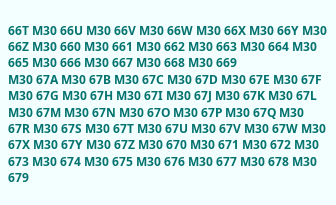66T M30 66U M30 66V M30 66W M30 66X M30 66Y M30 66Z M30 660 M30 661 M30 662 M30 663 M30 664 M30 665 M30 666 M30 667 M30 668 M30 669
M30 67A M30 67B M30 67C M30 67D M30 67E M30 67F M30 67G M30 67H M30 67I M30 67J M30 67K M30 67L M30 67M M30 67N M30 67O M30 67P M30 67Q M30 67R M30 67S M30 67T M30 67U M30 67V M30 67W M30 67X M30 67Y M30 67Z M30 670 M30 671 M30 672 M30 673 M30 674 M30 675 M30 676 M30 677 M30 678 M30 679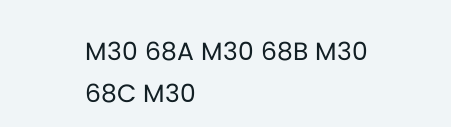M30 68A M30 68B M30 68C M30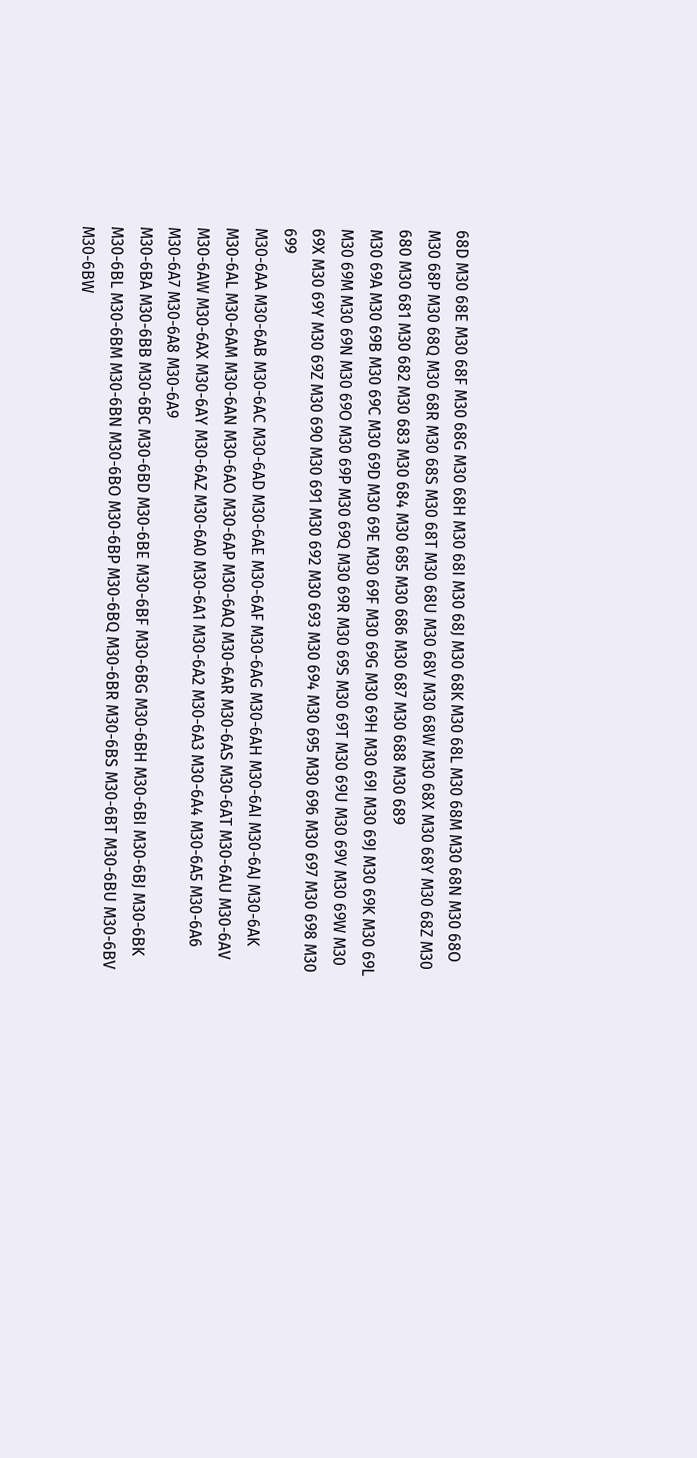68D M30 68E M30 68F M30 68G M30 68H M30 68I M30 68J M30 68K M30 68L M30 68M M30 68N M30 68O M30 68P M30 68Q M30 68R M30 68S M30 68T M30 68U M30 68V M30 68W M30 68X M30 68Y M30 68Z M30 680 M30 681 M30 682 M30 683 M30 684 M30 685 M30 686 M30 687 M30 688 M30 689
M30 69A M30 69B M30 69C M30 69D M30 69E M30 69F M30 69G M30 69H M30 69I M30 69J M30 69K M30 69L M30 69M M30 69N M30 69O M30 69P M30 69Q M30 69R M30 69S M30 69T M30 69U M30 69V M30 69W M30 69X M30 69Y M30 69Z M30 690 M30 691 M30 692 M30 693 M30 694 M30 695 M30 696 M30 697 M30 698 M30 699
M30-6AA M30-6AB M30-6AC M30-6AD M30-6AE M30-6AF M30-6AG M30-6AH M30-6AI M30-6AJ M30-6AK M30-6AL M30-6AM M30-6AN M30-6AO M30-6AP M30-6AQ M30-6AR M30-6AS M30-6AT M30-6AU M30-6AV M30-6AW M30-6AX M30-6AY M30-6AZ M30-6A0 M30-6A1 M30-6A2 M30-6A3 M30-6A4 M30-6A5 M30-6A6 M30-6A7 M30-6A8 M30-6A9
M30-6BA M30-6BB M30-6BC M30-6BD M30-6BE M30-6BF M30-6BG M30-6BH M30-6BI M30-6BJ M30-6BK M30-6BL M30-6BM M30-6BN M30-6BO M30-6BP M30-6BQ M30-6BR M30-6BS M30-6BT M30-6BU M30-6BV M30-6BW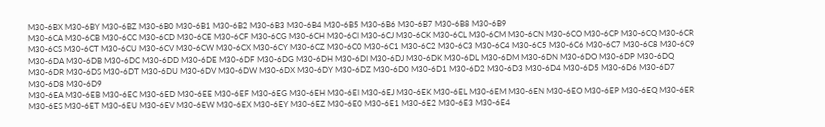M30-6BX M30-6BY M30-6BZ M30-6B0 M30-6B1 M30-6B2 M30-6B3 M30-6B4 M30-6B5 M30-6B6 M30-6B7 M30-6B8 M30-6B9
M30-6CA M30-6CB M30-6CC M30-6CD M30-6CE M30-6CF M30-6CG M30-6CH M30-6CI M30-6CJ M30-6CK M30-6CL M30-6CM M30-6CN M30-6CO M30-6CP M30-6CQ M30-6CR M30-6CS M30-6CT M30-6CU M30-6CV M30-6CW M30-6CX M30-6CY M30-6CZ M30-6C0 M30-6C1 M30-6C2 M30-6C3 M30-6C4 M30-6C5 M30-6C6 M30-6C7 M30-6C8 M30-6C9
M30-6DA M30-6DB M30-6DC M30-6DD M30-6DE M30-6DF M30-6DG M30-6DH M30-6DI M30-6DJ M30-6DK M30-6DL M30-6DM M30-6DN M30-6DO M30-6DP M30-6DQ M30-6DR M30-6DS M30-6DT M30-6DU M30-6DV M30-6DW M30-6DX M30-6DY M30-6DZ M30-6D0 M30-6D1 M30-6D2 M30-6D3 M30-6D4 M30-6D5 M30-6D6 M30-6D7 M30-6D8 M30-6D9
M30-6EA M30-6EB M30-6EC M30-6ED M30-6EE M30-6EF M30-6EG M30-6EH M30-6EI M30-6EJ M30-6EK M30-6EL M30-6EM M30-6EN M30-6EO M30-6EP M30-6EQ M30-6ER M30-6ES M30-6ET M30-6EU M30-6EV M30-6EW M30-6EX M30-6EY M30-6EZ M30-6E0 M30-6E1 M30-6E2 M30-6E3 M30-6E4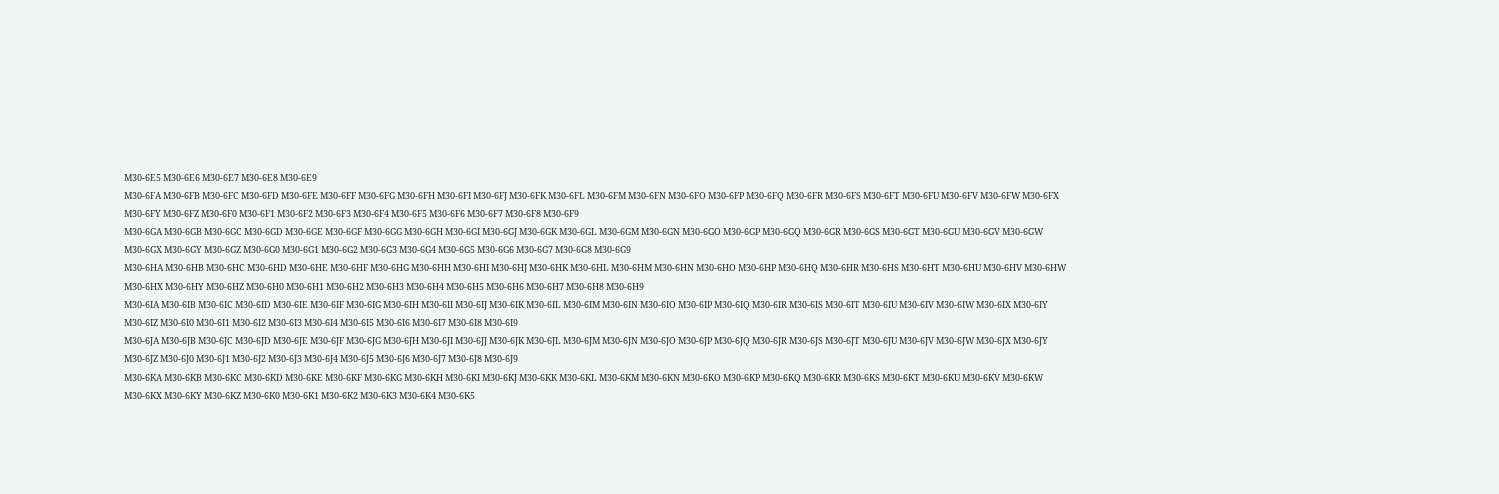M30-6E5 M30-6E6 M30-6E7 M30-6E8 M30-6E9
M30-6FA M30-6FB M30-6FC M30-6FD M30-6FE M30-6FF M30-6FG M30-6FH M30-6FI M30-6FJ M30-6FK M30-6FL M30-6FM M30-6FN M30-6FO M30-6FP M30-6FQ M30-6FR M30-6FS M30-6FT M30-6FU M30-6FV M30-6FW M30-6FX M30-6FY M30-6FZ M30-6F0 M30-6F1 M30-6F2 M30-6F3 M30-6F4 M30-6F5 M30-6F6 M30-6F7 M30-6F8 M30-6F9
M30-6GA M30-6GB M30-6GC M30-6GD M30-6GE M30-6GF M30-6GG M30-6GH M30-6GI M30-6GJ M30-6GK M30-6GL M30-6GM M30-6GN M30-6GO M30-6GP M30-6GQ M30-6GR M30-6GS M30-6GT M30-6GU M30-6GV M30-6GW M30-6GX M30-6GY M30-6GZ M30-6G0 M30-6G1 M30-6G2 M30-6G3 M30-6G4 M30-6G5 M30-6G6 M30-6G7 M30-6G8 M30-6G9
M30-6HA M30-6HB M30-6HC M30-6HD M30-6HE M30-6HF M30-6HG M30-6HH M30-6HI M30-6HJ M30-6HK M30-6HL M30-6HM M30-6HN M30-6HO M30-6HP M30-6HQ M30-6HR M30-6HS M30-6HT M30-6HU M30-6HV M30-6HW M30-6HX M30-6HY M30-6HZ M30-6H0 M30-6H1 M30-6H2 M30-6H3 M30-6H4 M30-6H5 M30-6H6 M30-6H7 M30-6H8 M30-6H9
M30-6IA M30-6IB M30-6IC M30-6ID M30-6IE M30-6IF M30-6IG M30-6IH M30-6II M30-6IJ M30-6IK M30-6IL M30-6IM M30-6IN M30-6IO M30-6IP M30-6IQ M30-6IR M30-6IS M30-6IT M30-6IU M30-6IV M30-6IW M30-6IX M30-6IY M30-6IZ M30-6I0 M30-6I1 M30-6I2 M30-6I3 M30-6I4 M30-6I5 M30-6I6 M30-6I7 M30-6I8 M30-6I9
M30-6JA M30-6JB M30-6JC M30-6JD M30-6JE M30-6JF M30-6JG M30-6JH M30-6JI M30-6JJ M30-6JK M30-6JL M30-6JM M30-6JN M30-6JO M30-6JP M30-6JQ M30-6JR M30-6JS M30-6JT M30-6JU M30-6JV M30-6JW M30-6JX M30-6JY M30-6JZ M30-6J0 M30-6J1 M30-6J2 M30-6J3 M30-6J4 M30-6J5 M30-6J6 M30-6J7 M30-6J8 M30-6J9
M30-6KA M30-6KB M30-6KC M30-6KD M30-6KE M30-6KF M30-6KG M30-6KH M30-6KI M30-6KJ M30-6KK M30-6KL M30-6KM M30-6KN M30-6KO M30-6KP M30-6KQ M30-6KR M30-6KS M30-6KT M30-6KU M30-6KV M30-6KW M30-6KX M30-6KY M30-6KZ M30-6K0 M30-6K1 M30-6K2 M30-6K3 M30-6K4 M30-6K5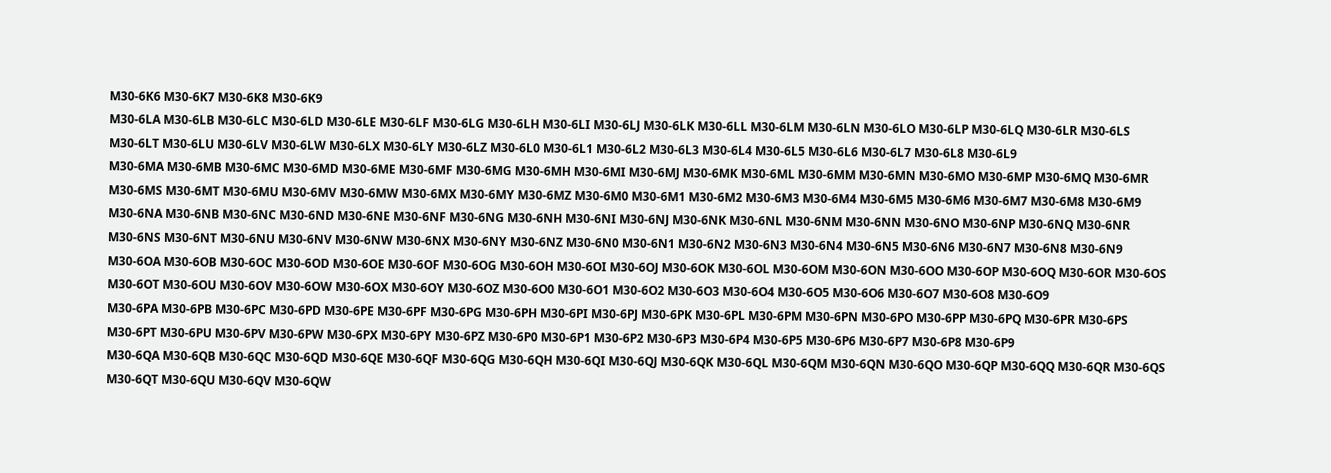M30-6K6 M30-6K7 M30-6K8 M30-6K9
M30-6LA M30-6LB M30-6LC M30-6LD M30-6LE M30-6LF M30-6LG M30-6LH M30-6LI M30-6LJ M30-6LK M30-6LL M30-6LM M30-6LN M30-6LO M30-6LP M30-6LQ M30-6LR M30-6LS M30-6LT M30-6LU M30-6LV M30-6LW M30-6LX M30-6LY M30-6LZ M30-6L0 M30-6L1 M30-6L2 M30-6L3 M30-6L4 M30-6L5 M30-6L6 M30-6L7 M30-6L8 M30-6L9
M30-6MA M30-6MB M30-6MC M30-6MD M30-6ME M30-6MF M30-6MG M30-6MH M30-6MI M30-6MJ M30-6MK M30-6ML M30-6MM M30-6MN M30-6MO M30-6MP M30-6MQ M30-6MR M30-6MS M30-6MT M30-6MU M30-6MV M30-6MW M30-6MX M30-6MY M30-6MZ M30-6M0 M30-6M1 M30-6M2 M30-6M3 M30-6M4 M30-6M5 M30-6M6 M30-6M7 M30-6M8 M30-6M9
M30-6NA M30-6NB M30-6NC M30-6ND M30-6NE M30-6NF M30-6NG M30-6NH M30-6NI M30-6NJ M30-6NK M30-6NL M30-6NM M30-6NN M30-6NO M30-6NP M30-6NQ M30-6NR M30-6NS M30-6NT M30-6NU M30-6NV M30-6NW M30-6NX M30-6NY M30-6NZ M30-6N0 M30-6N1 M30-6N2 M30-6N3 M30-6N4 M30-6N5 M30-6N6 M30-6N7 M30-6N8 M30-6N9
M30-6OA M30-6OB M30-6OC M30-6OD M30-6OE M30-6OF M30-6OG M30-6OH M30-6OI M30-6OJ M30-6OK M30-6OL M30-6OM M30-6ON M30-6OO M30-6OP M30-6OQ M30-6OR M30-6OS M30-6OT M30-6OU M30-6OV M30-6OW M30-6OX M30-6OY M30-6OZ M30-6O0 M30-6O1 M30-6O2 M30-6O3 M30-6O4 M30-6O5 M30-6O6 M30-6O7 M30-6O8 M30-6O9
M30-6PA M30-6PB M30-6PC M30-6PD M30-6PE M30-6PF M30-6PG M30-6PH M30-6PI M30-6PJ M30-6PK M30-6PL M30-6PM M30-6PN M30-6PO M30-6PP M30-6PQ M30-6PR M30-6PS M30-6PT M30-6PU M30-6PV M30-6PW M30-6PX M30-6PY M30-6PZ M30-6P0 M30-6P1 M30-6P2 M30-6P3 M30-6P4 M30-6P5 M30-6P6 M30-6P7 M30-6P8 M30-6P9
M30-6QA M30-6QB M30-6QC M30-6QD M30-6QE M30-6QF M30-6QG M30-6QH M30-6QI M30-6QJ M30-6QK M30-6QL M30-6QM M30-6QN M30-6QO M30-6QP M30-6QQ M30-6QR M30-6QS M30-6QT M30-6QU M30-6QV M30-6QW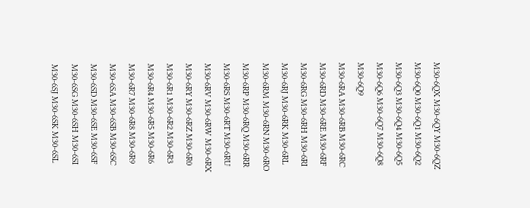M30-6QX M30-6QY M30-6QZ M30-6Q0 M30-6Q1 M30-6Q2 M30-6Q3 M30-6Q4 M30-6Q5 M30-6Q6 M30-6Q7 M30-6Q8 M30-6Q9
M30-6RA M30-6RB M30-6RC M30-6RD M30-6RE M30-6RF M30-6RG M30-6RH M30-6RI M30-6RJ M30-6RK M30-6RL M30-6RM M30-6RN M30-6RO M30-6RP M30-6RQ M30-6RR M30-6RS M30-6RT M30-6RU M30-6RV M30-6RW M30-6RX M30-6RY M30-6RZ M30-6R0 M30-6R1 M30-6R2 M30-6R3 M30-6R4 M30-6R5 M30-6R6 M30-6R7 M30-6R8 M30-6R9
M30-6SA M30-6SB M30-6SC M30-6SD M30-6SE M30-6SF M30-6SG M30-6SH M30-6SI M30-6SJ M30-6SK M30-6SL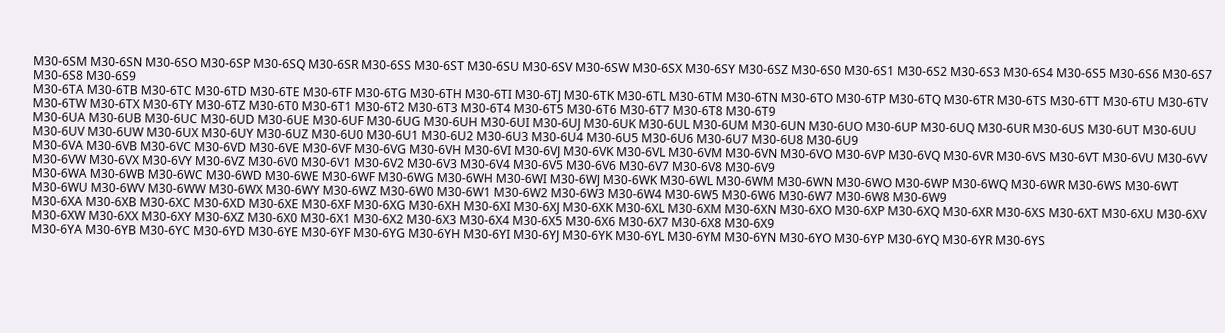M30-6SM M30-6SN M30-6SO M30-6SP M30-6SQ M30-6SR M30-6SS M30-6ST M30-6SU M30-6SV M30-6SW M30-6SX M30-6SY M30-6SZ M30-6S0 M30-6S1 M30-6S2 M30-6S3 M30-6S4 M30-6S5 M30-6S6 M30-6S7 M30-6S8 M30-6S9
M30-6TA M30-6TB M30-6TC M30-6TD M30-6TE M30-6TF M30-6TG M30-6TH M30-6TI M30-6TJ M30-6TK M30-6TL M30-6TM M30-6TN M30-6TO M30-6TP M30-6TQ M30-6TR M30-6TS M30-6TT M30-6TU M30-6TV M30-6TW M30-6TX M30-6TY M30-6TZ M30-6T0 M30-6T1 M30-6T2 M30-6T3 M30-6T4 M30-6T5 M30-6T6 M30-6T7 M30-6T8 M30-6T9
M30-6UA M30-6UB M30-6UC M30-6UD M30-6UE M30-6UF M30-6UG M30-6UH M30-6UI M30-6UJ M30-6UK M30-6UL M30-6UM M30-6UN M30-6UO M30-6UP M30-6UQ M30-6UR M30-6US M30-6UT M30-6UU M30-6UV M30-6UW M30-6UX M30-6UY M30-6UZ M30-6U0 M30-6U1 M30-6U2 M30-6U3 M30-6U4 M30-6U5 M30-6U6 M30-6U7 M30-6U8 M30-6U9
M30-6VA M30-6VB M30-6VC M30-6VD M30-6VE M30-6VF M30-6VG M30-6VH M30-6VI M30-6VJ M30-6VK M30-6VL M30-6VM M30-6VN M30-6VO M30-6VP M30-6VQ M30-6VR M30-6VS M30-6VT M30-6VU M30-6VV M30-6VW M30-6VX M30-6VY M30-6VZ M30-6V0 M30-6V1 M30-6V2 M30-6V3 M30-6V4 M30-6V5 M30-6V6 M30-6V7 M30-6V8 M30-6V9
M30-6WA M30-6WB M30-6WC M30-6WD M30-6WE M30-6WF M30-6WG M30-6WH M30-6WI M30-6WJ M30-6WK M30-6WL M30-6WM M30-6WN M30-6WO M30-6WP M30-6WQ M30-6WR M30-6WS M30-6WT M30-6WU M30-6WV M30-6WW M30-6WX M30-6WY M30-6WZ M30-6W0 M30-6W1 M30-6W2 M30-6W3 M30-6W4 M30-6W5 M30-6W6 M30-6W7 M30-6W8 M30-6W9
M30-6XA M30-6XB M30-6XC M30-6XD M30-6XE M30-6XF M30-6XG M30-6XH M30-6XI M30-6XJ M30-6XK M30-6XL M30-6XM M30-6XN M30-6XO M30-6XP M30-6XQ M30-6XR M30-6XS M30-6XT M30-6XU M30-6XV M30-6XW M30-6XX M30-6XY M30-6XZ M30-6X0 M30-6X1 M30-6X2 M30-6X3 M30-6X4 M30-6X5 M30-6X6 M30-6X7 M30-6X8 M30-6X9
M30-6YA M30-6YB M30-6YC M30-6YD M30-6YE M30-6YF M30-6YG M30-6YH M30-6YI M30-6YJ M30-6YK M30-6YL M30-6YM M30-6YN M30-6YO M30-6YP M30-6YQ M30-6YR M30-6YS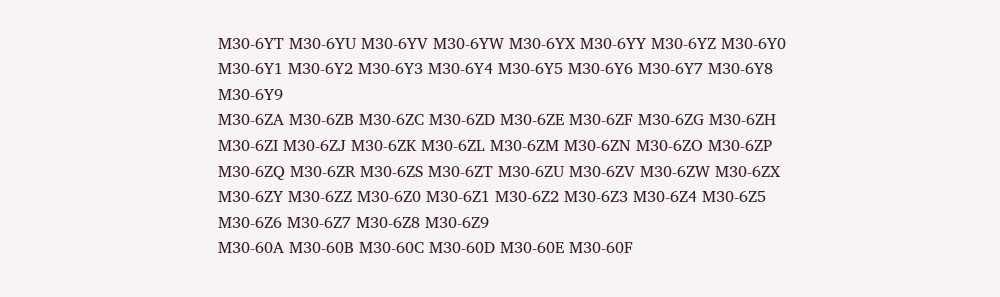M30-6YT M30-6YU M30-6YV M30-6YW M30-6YX M30-6YY M30-6YZ M30-6Y0 M30-6Y1 M30-6Y2 M30-6Y3 M30-6Y4 M30-6Y5 M30-6Y6 M30-6Y7 M30-6Y8 M30-6Y9
M30-6ZA M30-6ZB M30-6ZC M30-6ZD M30-6ZE M30-6ZF M30-6ZG M30-6ZH M30-6ZI M30-6ZJ M30-6ZK M30-6ZL M30-6ZM M30-6ZN M30-6ZO M30-6ZP M30-6ZQ M30-6ZR M30-6ZS M30-6ZT M30-6ZU M30-6ZV M30-6ZW M30-6ZX M30-6ZY M30-6ZZ M30-6Z0 M30-6Z1 M30-6Z2 M30-6Z3 M30-6Z4 M30-6Z5 M30-6Z6 M30-6Z7 M30-6Z8 M30-6Z9
M30-60A M30-60B M30-60C M30-60D M30-60E M30-60F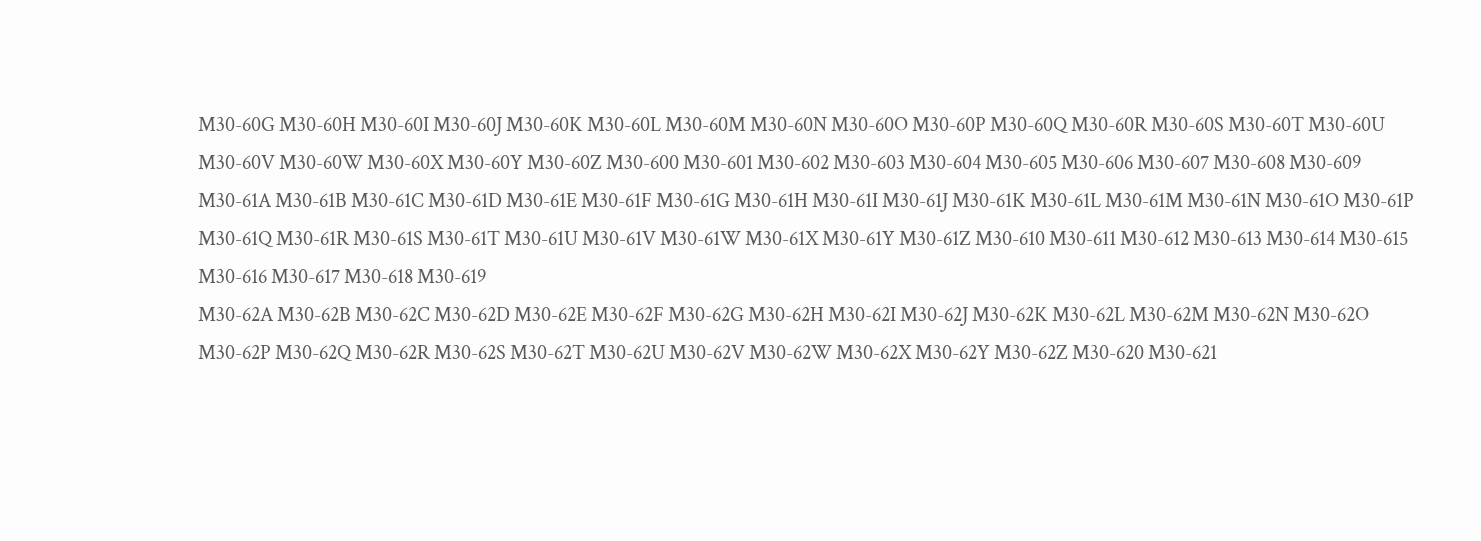M30-60G M30-60H M30-60I M30-60J M30-60K M30-60L M30-60M M30-60N M30-60O M30-60P M30-60Q M30-60R M30-60S M30-60T M30-60U M30-60V M30-60W M30-60X M30-60Y M30-60Z M30-600 M30-601 M30-602 M30-603 M30-604 M30-605 M30-606 M30-607 M30-608 M30-609
M30-61A M30-61B M30-61C M30-61D M30-61E M30-61F M30-61G M30-61H M30-61I M30-61J M30-61K M30-61L M30-61M M30-61N M30-61O M30-61P M30-61Q M30-61R M30-61S M30-61T M30-61U M30-61V M30-61W M30-61X M30-61Y M30-61Z M30-610 M30-611 M30-612 M30-613 M30-614 M30-615 M30-616 M30-617 M30-618 M30-619
M30-62A M30-62B M30-62C M30-62D M30-62E M30-62F M30-62G M30-62H M30-62I M30-62J M30-62K M30-62L M30-62M M30-62N M30-62O M30-62P M30-62Q M30-62R M30-62S M30-62T M30-62U M30-62V M30-62W M30-62X M30-62Y M30-62Z M30-620 M30-621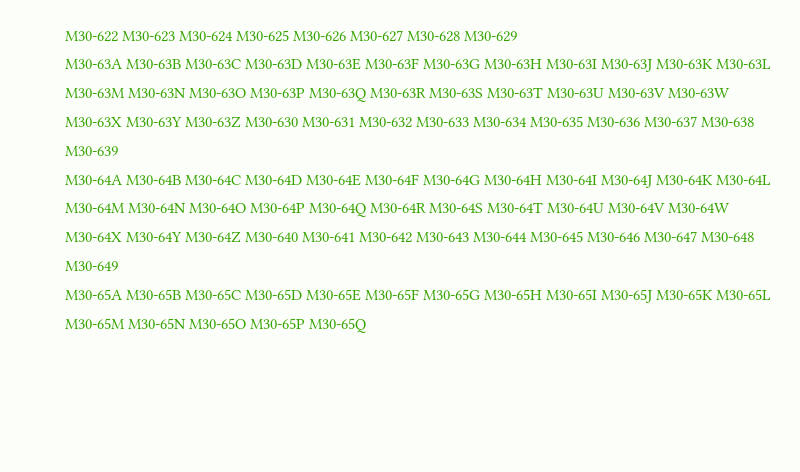M30-622 M30-623 M30-624 M30-625 M30-626 M30-627 M30-628 M30-629
M30-63A M30-63B M30-63C M30-63D M30-63E M30-63F M30-63G M30-63H M30-63I M30-63J M30-63K M30-63L M30-63M M30-63N M30-63O M30-63P M30-63Q M30-63R M30-63S M30-63T M30-63U M30-63V M30-63W M30-63X M30-63Y M30-63Z M30-630 M30-631 M30-632 M30-633 M30-634 M30-635 M30-636 M30-637 M30-638 M30-639
M30-64A M30-64B M30-64C M30-64D M30-64E M30-64F M30-64G M30-64H M30-64I M30-64J M30-64K M30-64L M30-64M M30-64N M30-64O M30-64P M30-64Q M30-64R M30-64S M30-64T M30-64U M30-64V M30-64W M30-64X M30-64Y M30-64Z M30-640 M30-641 M30-642 M30-643 M30-644 M30-645 M30-646 M30-647 M30-648 M30-649
M30-65A M30-65B M30-65C M30-65D M30-65E M30-65F M30-65G M30-65H M30-65I M30-65J M30-65K M30-65L M30-65M M30-65N M30-65O M30-65P M30-65Q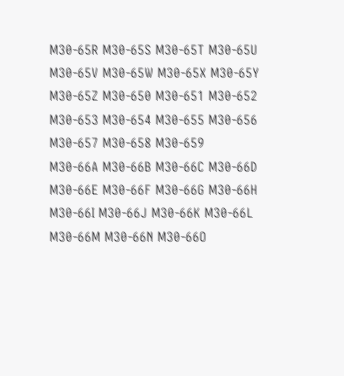M30-65R M30-65S M30-65T M30-65U M30-65V M30-65W M30-65X M30-65Y M30-65Z M30-650 M30-651 M30-652 M30-653 M30-654 M30-655 M30-656 M30-657 M30-658 M30-659
M30-66A M30-66B M30-66C M30-66D M30-66E M30-66F M30-66G M30-66H M30-66I M30-66J M30-66K M30-66L M30-66M M30-66N M30-66O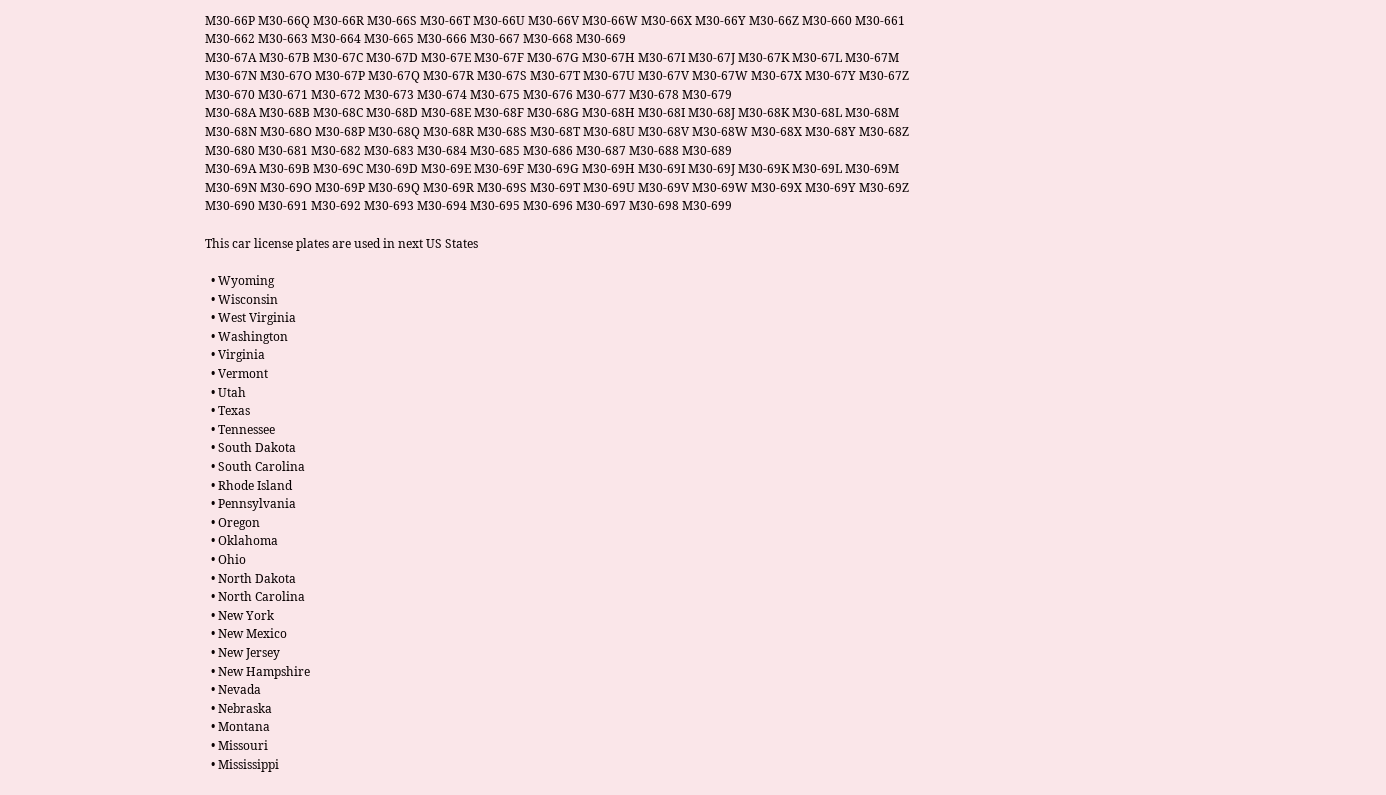M30-66P M30-66Q M30-66R M30-66S M30-66T M30-66U M30-66V M30-66W M30-66X M30-66Y M30-66Z M30-660 M30-661 M30-662 M30-663 M30-664 M30-665 M30-666 M30-667 M30-668 M30-669
M30-67A M30-67B M30-67C M30-67D M30-67E M30-67F M30-67G M30-67H M30-67I M30-67J M30-67K M30-67L M30-67M M30-67N M30-67O M30-67P M30-67Q M30-67R M30-67S M30-67T M30-67U M30-67V M30-67W M30-67X M30-67Y M30-67Z M30-670 M30-671 M30-672 M30-673 M30-674 M30-675 M30-676 M30-677 M30-678 M30-679
M30-68A M30-68B M30-68C M30-68D M30-68E M30-68F M30-68G M30-68H M30-68I M30-68J M30-68K M30-68L M30-68M M30-68N M30-68O M30-68P M30-68Q M30-68R M30-68S M30-68T M30-68U M30-68V M30-68W M30-68X M30-68Y M30-68Z M30-680 M30-681 M30-682 M30-683 M30-684 M30-685 M30-686 M30-687 M30-688 M30-689
M30-69A M30-69B M30-69C M30-69D M30-69E M30-69F M30-69G M30-69H M30-69I M30-69J M30-69K M30-69L M30-69M M30-69N M30-69O M30-69P M30-69Q M30-69R M30-69S M30-69T M30-69U M30-69V M30-69W M30-69X M30-69Y M30-69Z M30-690 M30-691 M30-692 M30-693 M30-694 M30-695 M30-696 M30-697 M30-698 M30-699

This car license plates are used in next US States

  • Wyoming
  • Wisconsin
  • West Virginia
  • Washington
  • Virginia
  • Vermont
  • Utah
  • Texas
  • Tennessee
  • South Dakota
  • South Carolina
  • Rhode Island
  • Pennsylvania
  • Oregon
  • Oklahoma
  • Ohio
  • North Dakota
  • North Carolina
  • New York
  • New Mexico
  • New Jersey
  • New Hampshire
  • Nevada
  • Nebraska
  • Montana
  • Missouri
  • Mississippi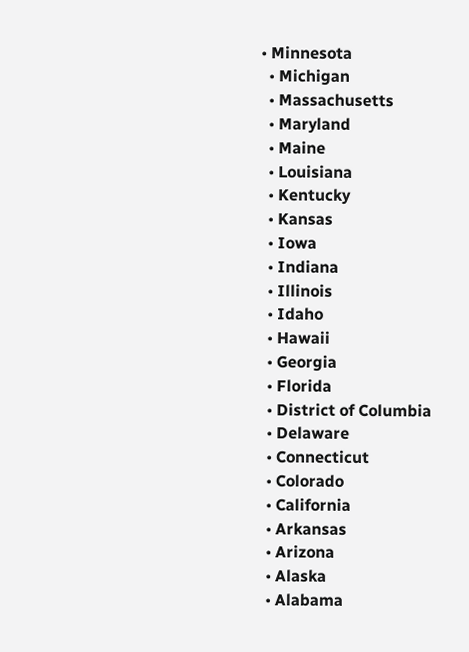• Minnesota
  • Michigan
  • Massachusetts
  • Maryland
  • Maine
  • Louisiana
  • Kentucky
  • Kansas
  • Iowa
  • Indiana
  • Illinois
  • Idaho
  • Hawaii
  • Georgia
  • Florida
  • District of Columbia
  • Delaware
  • Connecticut
  • Colorado
  • California
  • Arkansas
  • Arizona
  • Alaska
  • Alabama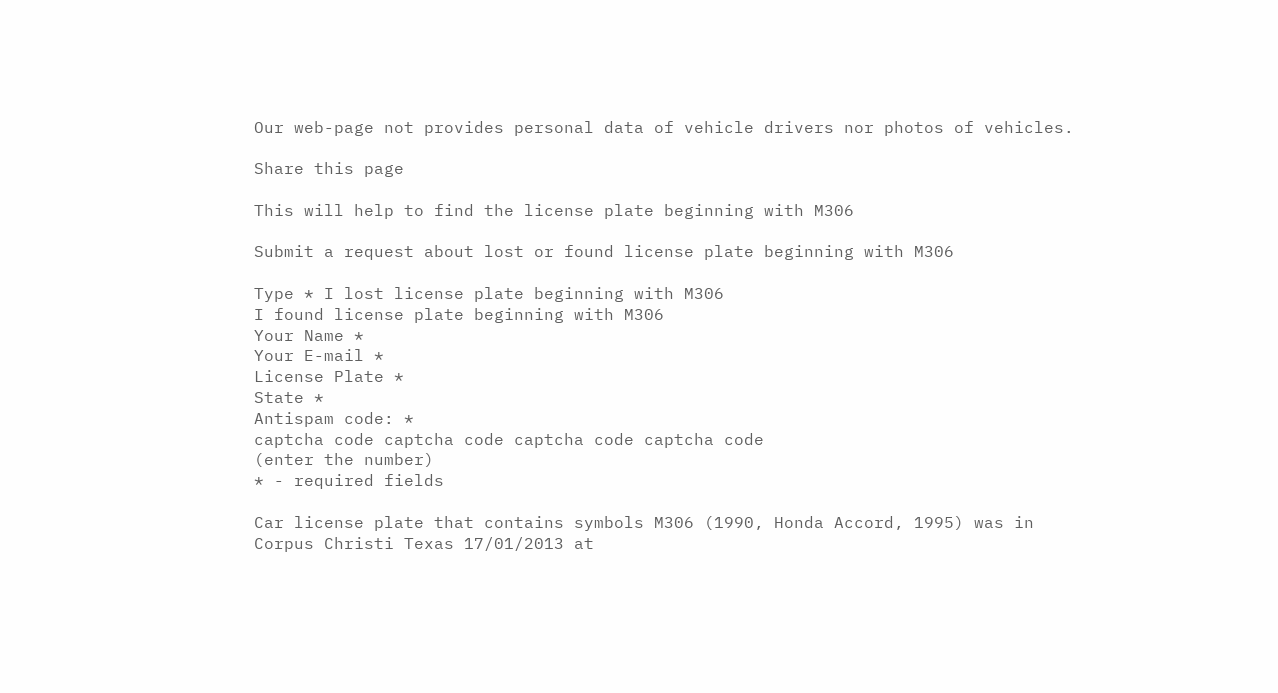Our web-page not provides personal data of vehicle drivers nor photos of vehicles.

Share this page

This will help to find the license plate beginning with M306

Submit a request about lost or found license plate beginning with M306

Type * I lost license plate beginning with M306
I found license plate beginning with M306
Your Name *
Your E-mail *
License Plate *
State *
Antispam code: *
captcha code captcha code captcha code captcha code
(enter the number)
* - required fields

Car license plate that contains symbols M306 (1990, Honda Accord, 1995) was in Corpus Christi Texas 17/01/2013 at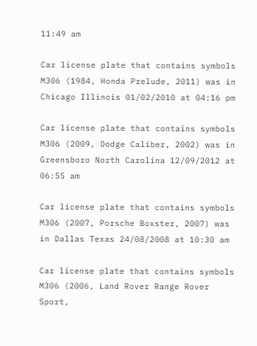11:49 am

Car license plate that contains symbols M306 (1984, Honda Prelude, 2011) was in Chicago Illinois 01/02/2010 at 04:16 pm

Car license plate that contains symbols M306 (2009, Dodge Caliber, 2002) was in Greensboro North Carolina 12/09/2012 at 06:55 am

Car license plate that contains symbols M306 (2007, Porsche Boxster, 2007) was in Dallas Texas 24/08/2008 at 10:30 am

Car license plate that contains symbols M306 (2006, Land Rover Range Rover Sport,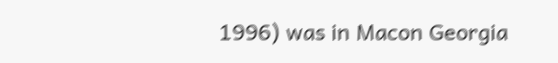1996) was in Macon Georgia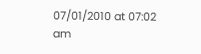07/01/2010 at 07:02 am